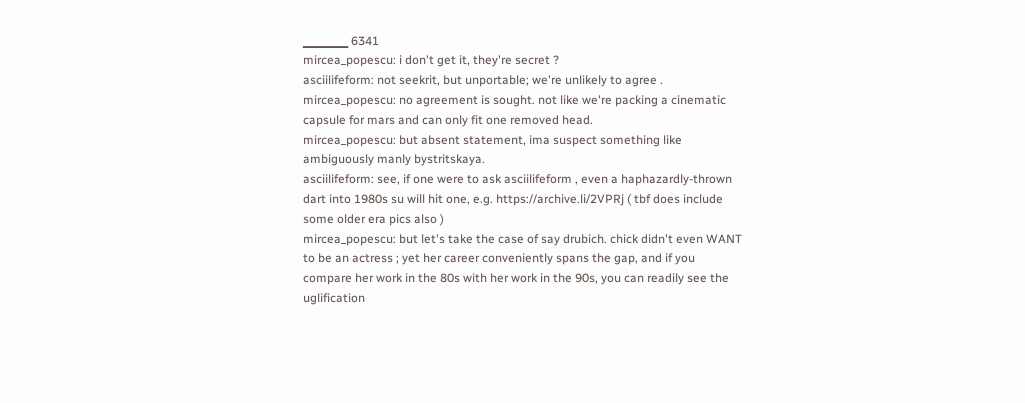▁▁▁▁▁ 6341
mircea_popescu: i don't get it, they're secret ?
asciilifeform: not seekrit, but unportable; we're unlikely to agree .
mircea_popescu: no agreement is sought. not like we're packing a cinematic capsule for mars and can only fit one removed head.
mircea_popescu: but absent statement, ima suspect something like ambiguously manly bystritskaya.
asciilifeform: see, if one were to ask asciilifeform , even a haphazardly-thrown dart into 1980s su will hit one, e.g. https://archive.li/2VPRj ( tbf does include some older era pics also )
mircea_popescu: but let's take the case of say drubich. chick didn't even WANT to be an actress ; yet her career conveniently spans the gap, and if you compare her work in the 80s with her work in the 90s, you can readily see the uglification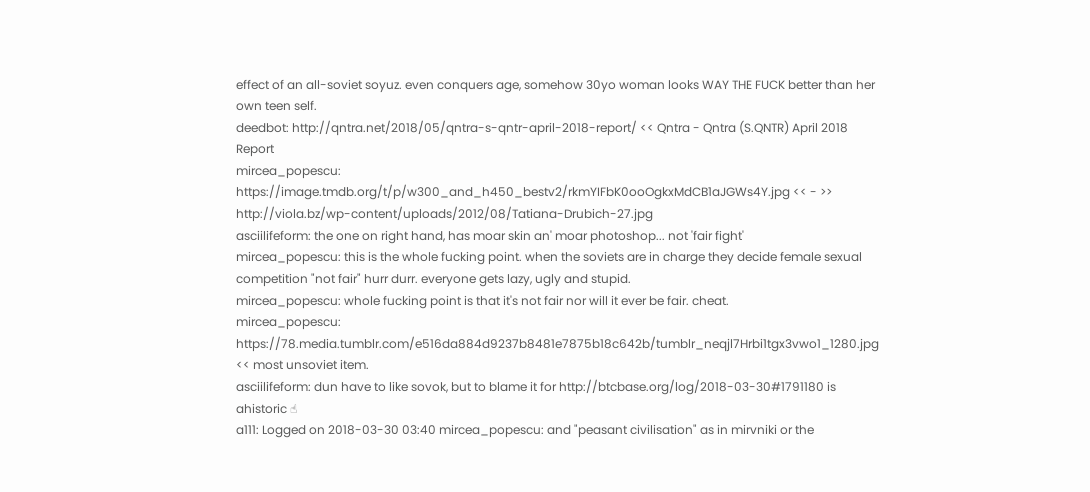effect of an all-soviet soyuz. even conquers age, somehow 30yo woman looks WAY THE FUCK better than her own teen self.
deedbot: http://qntra.net/2018/05/qntra-s-qntr-april-2018-report/ << Qntra - Qntra (S.QNTR) April 2018 Report
mircea_popescu: https://image.tmdb.org/t/p/w300_and_h450_bestv2/rkmYIFbK0ooOgkxMdCB1aJGWs4Y.jpg << - >> http://viola.bz/wp-content/uploads/2012/08/Tatiana-Drubich-27.jpg
asciilifeform: the one on right hand, has moar skin an' moar photoshop... not 'fair fight'
mircea_popescu: this is the whole fucking point. when the soviets are in charge they decide female sexual competition "not fair" hurr durr. everyone gets lazy, ugly and stupid.
mircea_popescu: whole fucking point is that it's not fair nor will it ever be fair. cheat.
mircea_popescu: https://78.media.tumblr.com/e516da884d9237b8481e7875b18c642b/tumblr_neqjl7Hrbi1tgx3vwo1_1280.jpg << most unsoviet item.
asciilifeform: dun have to like sovok, but to blame it for http://btcbase.org/log/2018-03-30#1791180 is ahistoric ☝
a111: Logged on 2018-03-30 03:40 mircea_popescu: and "peasant civilisation" as in mirvniki or the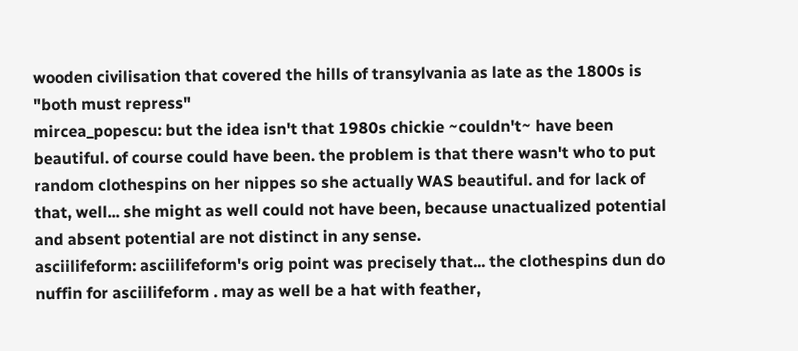wooden civilisation that covered the hills of transylvania as late as the 1800s is "both must repress"
mircea_popescu: but the idea isn't that 1980s chickie ~couldn't~ have been beautiful. of course could have been. the problem is that there wasn't who to put random clothespins on her nippes so she actually WAS beautiful. and for lack of that, well... she might as well could not have been, because unactualized potential and absent potential are not distinct in any sense.
asciilifeform: asciilifeform's orig point was precisely that... the clothespins dun do nuffin for asciilifeform . may as well be a hat with feather,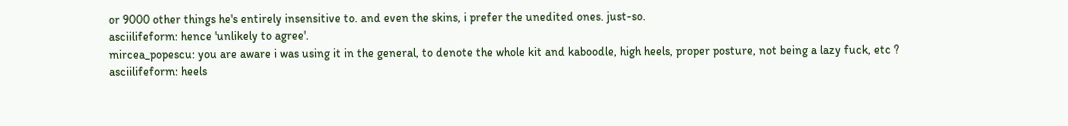or 9000 other things he's entirely insensitive to. and even the skins, i prefer the unedited ones. just-so.
asciilifeform: hence 'unlikely to agree'.
mircea_popescu: you are aware i was using it in the general, to denote the whole kit and kaboodle, high heels, proper posture, not being a lazy fuck, etc ?
asciilifeform: heels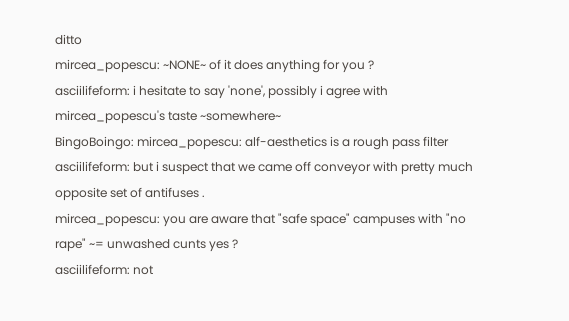ditto
mircea_popescu: ~NONE~ of it does anything for you ?
asciilifeform: i hesitate to say 'none', possibly i agree with mircea_popescu's taste ~somewhere~
BingoBoingo: mircea_popescu: alf-aesthetics is a rough pass filter
asciilifeform: but i suspect that we came off conveyor with pretty much opposite set of antifuses .
mircea_popescu: you are aware that "safe space" campuses with "no rape" ~= unwashed cunts yes ?
asciilifeform: not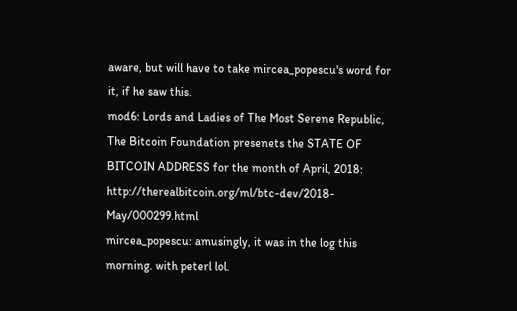aware, but will have to take mircea_popescu's word for it, if he saw this.
mod6: Lords and Ladies of The Most Serene Republic, The Bitcoin Foundation presenets the STATE OF BITCOIN ADDRESS for the month of April, 2018: http://therealbitcoin.org/ml/btc-dev/2018-May/000299.html
mircea_popescu: amusingly, it was in the log this morning. with peterl lol.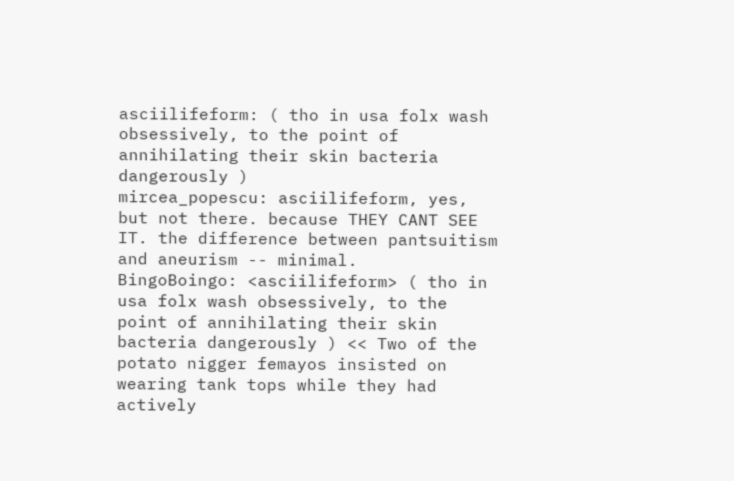asciilifeform: ( tho in usa folx wash obsessively, to the point of annihilating their skin bacteria dangerously )
mircea_popescu: asciilifeform, yes, but not there. because THEY CANT SEE IT. the difference between pantsuitism and aneurism -- minimal.
BingoBoingo: <asciilifeform> ( tho in usa folx wash obsessively, to the point of annihilating their skin bacteria dangerously ) << Two of the potato nigger femayos insisted on wearing tank tops while they had actively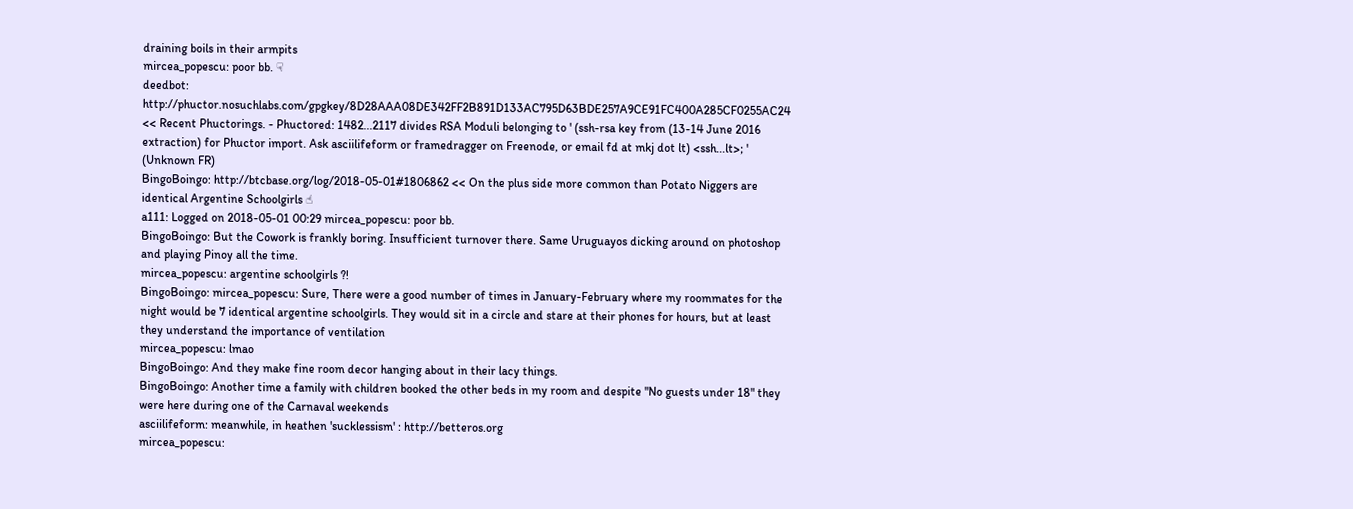draining boils in their armpits
mircea_popescu: poor bb. ☟
deedbot: http://phuctor.nosuchlabs.com/gpgkey/8D28AAA08DE342FF2B891D133AC795D63BDE257A9CE91FC400A285CF0255AC24 << Recent Phuctorings. - Phuctored: 1482...2117 divides RSA Moduli belonging to ' (ssh-rsa key from (13-14 June 2016 extraction) for Phuctor import. Ask asciilifeform or framedragger on Freenode, or email fd at mkj dot lt) <ssh...lt>; ' (Unknown FR)
BingoBoingo: http://btcbase.org/log/2018-05-01#1806862 << On the plus side more common than Potato Niggers are identical Argentine Schoolgirls ☝
a111: Logged on 2018-05-01 00:29 mircea_popescu: poor bb.
BingoBoingo: But the Cowork is frankly boring. Insufficient turnover there. Same Uruguayos dicking around on photoshop and playing Pinoy all the time.
mircea_popescu: argentine schoolgirls ?!
BingoBoingo: mircea_popescu: Sure, There were a good number of times in January-February where my roommates for the night would be 7 identical argentine schoolgirls. They would sit in a circle and stare at their phones for hours, but at least they understand the importance of ventilation
mircea_popescu: lmao
BingoBoingo: And they make fine room decor hanging about in their lacy things.
BingoBoingo: Another time a family with children booked the other beds in my room and despite "No guests under 18" they were here during one of the Carnaval weekends
asciilifeform: meanwhile, in heathen 'sucklessism' : http://betteros.org
mircea_popescu: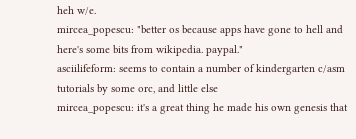heh w/e.
mircea_popescu: "better os because apps have gone to hell and here's some bits from wikipedia. paypal."
asciilifeform: seems to contain a number of kindergarten c/asm tutorials by some orc, and little else
mircea_popescu: it's a great thing he made his own genesis that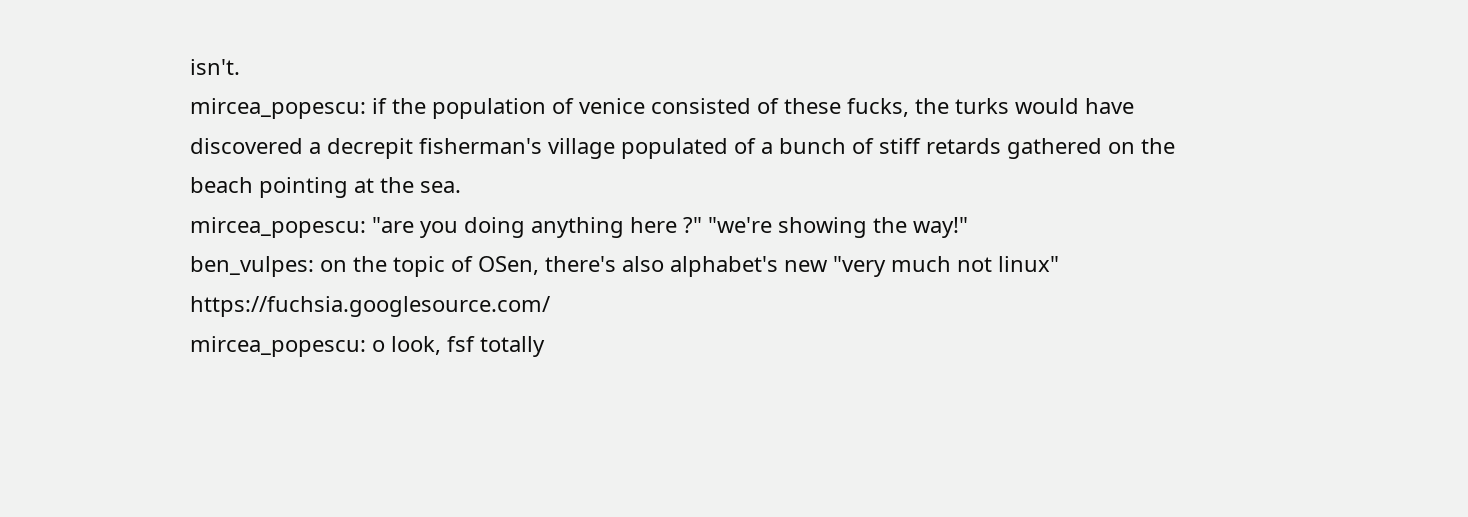isn't.
mircea_popescu: if the population of venice consisted of these fucks, the turks would have discovered a decrepit fisherman's village populated of a bunch of stiff retards gathered on the beach pointing at the sea.
mircea_popescu: "are you doing anything here ?" "we're showing the way!"
ben_vulpes: on the topic of OSen, there's also alphabet's new "very much not linux" https://fuchsia.googlesource.com/
mircea_popescu: o look, fsf totally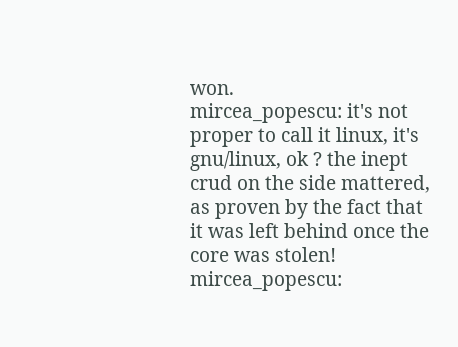won.
mircea_popescu: it's not proper to call it linux, it's gnu/linux, ok ? the inept crud on the side mattered, as proven by the fact that it was left behind once the core was stolen!
mircea_popescu: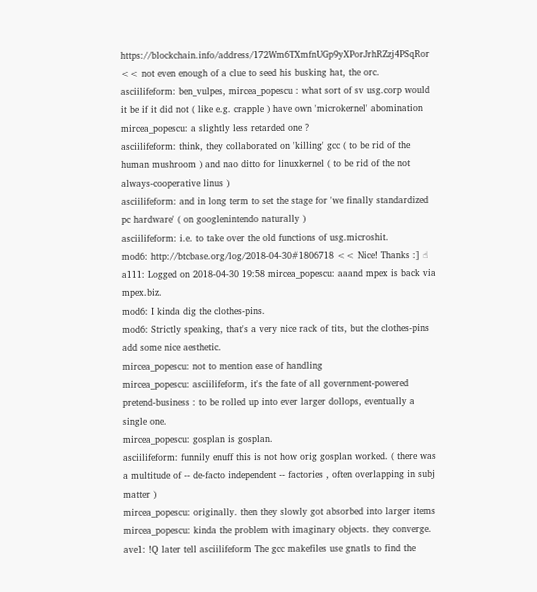https://blockchain.info/address/172Wm6TXmfnUGp9yXPorJrhRZzj4PSqRor << not even enough of a clue to seed his busking hat, the orc.
asciilifeform: ben_vulpes, mircea_popescu : what sort of sv usg.corp would it be if it did not ( like e.g. crapple ) have own 'microkernel' abomination
mircea_popescu: a slightly less retarded one ?
asciilifeform: think, they collaborated on 'killing' gcc ( to be rid of the human mushroom ) and nao ditto for linuxkernel ( to be rid of the not always-cooperative linus )
asciilifeform: and in long term to set the stage for 'we finally standardized pc hardware' ( on googlenintendo naturally )
asciilifeform: i.e. to take over the old functions of usg.microshit.
mod6: http://btcbase.org/log/2018-04-30#1806718 << Nice! Thanks :] ☝
a111: Logged on 2018-04-30 19:58 mircea_popescu: aaand mpex is back via mpex.biz.
mod6: I kinda dig the clothes-pins.
mod6: Strictly speaking, that's a very nice rack of tits, but the clothes-pins add some nice aesthetic.
mircea_popescu: not to mention ease of handling
mircea_popescu: asciilifeform, it's the fate of all government-powered pretend-business : to be rolled up into ever larger dollops, eventually a single one.
mircea_popescu: gosplan is gosplan.
asciilifeform: funnily enuff this is not how orig gosplan worked. ( there was a multitude of -- de-facto independent -- factories , often overlapping in subj matter )
mircea_popescu: originally. then they slowly got absorbed into larger items
mircea_popescu: kinda the problem with imaginary objects. they converge.
ave1: !Q later tell asciilifeform The gcc makefiles use gnatls to find the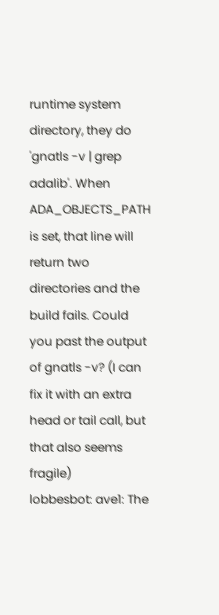runtime system directory, they do 'gnatls -v | grep adalib'. When ADA_OBJECTS_PATH is set, that line will return two directories and the build fails. Could you past the output of gnatls -v? (I can fix it with an extra head or tail call, but that also seems fragile)
lobbesbot: ave1: The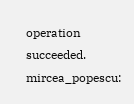operation succeeded.
mircea_popescu: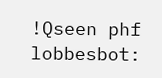!Qseen phf
lobbesbot: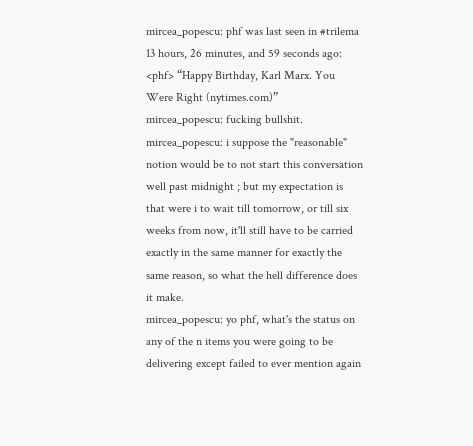mircea_popescu: phf was last seen in #trilema 13 hours, 26 minutes, and 59 seconds ago: <phf> “Happy Birthday, Karl Marx. You Were Right (nytimes.com)”
mircea_popescu: fucking bullshit.
mircea_popescu: i suppose the "reasonable" notion would be to not start this conversation well past midnight ; but my expectation is that were i to wait till tomorrow, or till six weeks from now, it'll still have to be carried exactly in the same manner for exactly the same reason, so what the hell difference does it make.
mircea_popescu: yo phf, what's the status on any of the n items you were going to be delivering except failed to ever mention again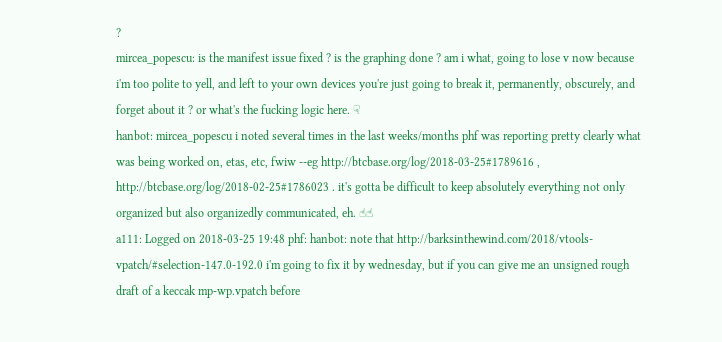?
mircea_popescu: is the manifest issue fixed ? is the graphing done ? am i what, going to lose v now because i'm too polite to yell, and left to your own devices you're just going to break it, permanently, obscurely, and forget about it ? or what's the fucking logic here. ☟
hanbot: mircea_popescu i noted several times in the last weeks/months phf was reporting pretty clearly what was being worked on, etas, etc, fwiw --eg http://btcbase.org/log/2018-03-25#1789616 , http://btcbase.org/log/2018-02-25#1786023 . it's gotta be difficult to keep absolutely everything not only organized but also organizedly communicated, eh. ☝☝
a111: Logged on 2018-03-25 19:48 phf: hanbot: note that http://barksinthewind.com/2018/vtools-vpatch/#selection-147.0-192.0 i'm going to fix it by wednesday, but if you can give me an unsigned rough draft of a keccak mp-wp.vpatch before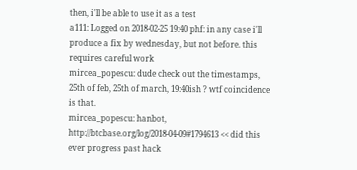then, i'll be able to use it as a test
a111: Logged on 2018-02-25 19:40 phf: in any case i'll produce a fix by wednesday, but not before. this requires careful work
mircea_popescu: dude check out the timestamps, 25th of feb, 25th of march, 19:40ish ? wtf coincidence is that.
mircea_popescu: hanbot, http://btcbase.org/log/2018-04-09#1794613 << did this ever progress past hack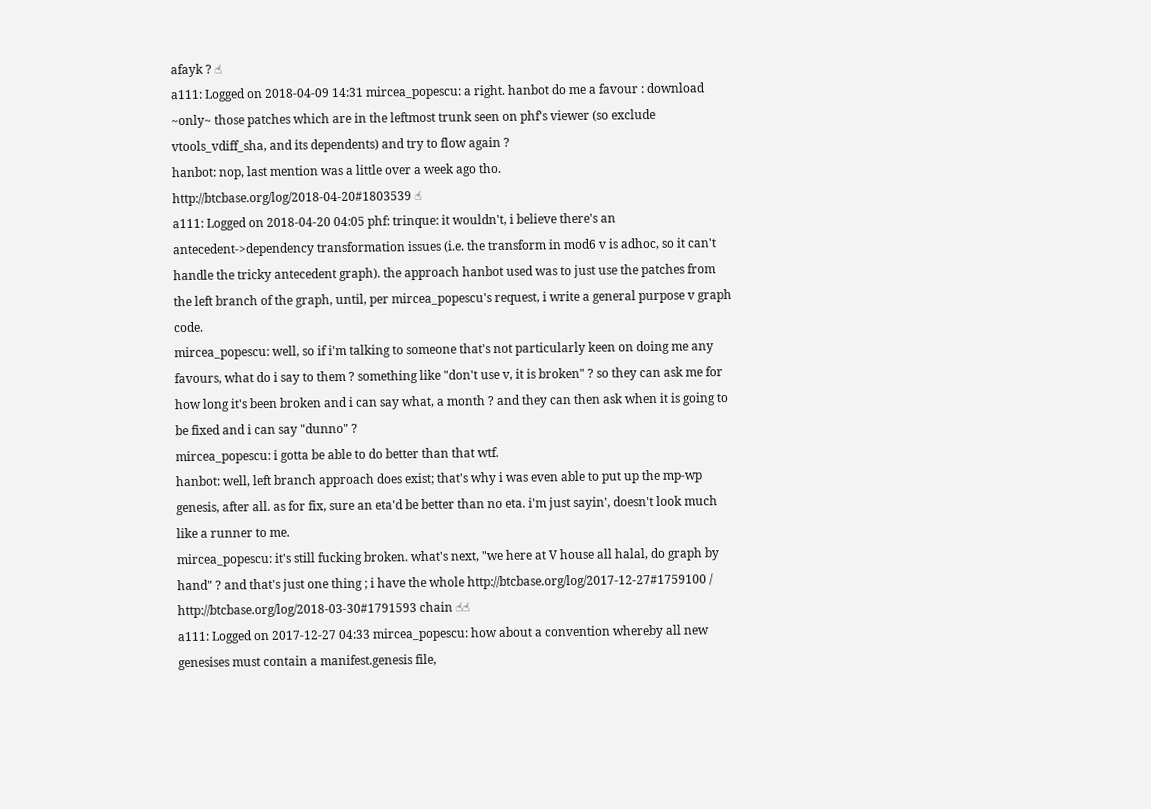afayk ? ☝
a111: Logged on 2018-04-09 14:31 mircea_popescu: a right. hanbot do me a favour : download ~only~ those patches which are in the leftmost trunk seen on phf's viewer (so exclude vtools_vdiff_sha, and its dependents) and try to flow again ?
hanbot: nop, last mention was a little over a week ago tho. http://btcbase.org/log/2018-04-20#1803539 ☝
a111: Logged on 2018-04-20 04:05 phf: trinque: it wouldn't, i believe there's an antecedent->dependency transformation issues (i.e. the transform in mod6 v is adhoc, so it can't handle the tricky antecedent graph). the approach hanbot used was to just use the patches from the left branch of the graph, until, per mircea_popescu's request, i write a general purpose v graph code.
mircea_popescu: well, so if i'm talking to someone that's not particularly keen on doing me any favours, what do i say to them ? something like "don't use v, it is broken" ? so they can ask me for how long it's been broken and i can say what, a month ? and they can then ask when it is going to be fixed and i can say "dunno" ?
mircea_popescu: i gotta be able to do better than that wtf.
hanbot: well, left branch approach does exist; that's why i was even able to put up the mp-wp genesis, after all. as for fix, sure an eta'd be better than no eta. i'm just sayin', doesn't look much like a runner to me.
mircea_popescu: it's still fucking broken. what's next, "we here at V house all halal, do graph by hand" ? and that's just one thing ; i have the whole http://btcbase.org/log/2017-12-27#1759100 / http://btcbase.org/log/2018-03-30#1791593 chain ☝☝
a111: Logged on 2017-12-27 04:33 mircea_popescu: how about a convention whereby all new genesises must contain a manifest.genesis file,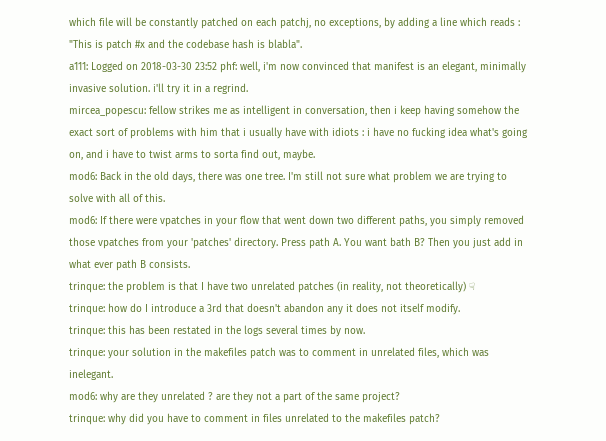which file will be constantly patched on each patchj, no exceptions, by adding a line which reads : "This is patch #x and the codebase hash is blabla".
a111: Logged on 2018-03-30 23:52 phf: well, i'm now convinced that manifest is an elegant, minimally invasive solution. i'll try it in a regrind.
mircea_popescu: fellow strikes me as intelligent in conversation, then i keep having somehow the exact sort of problems with him that i usually have with idiots : i have no fucking idea what's going on, and i have to twist arms to sorta find out, maybe.
mod6: Back in the old days, there was one tree. I'm still not sure what problem we are trying to solve with all of this.
mod6: If there were vpatches in your flow that went down two different paths, you simply removed those vpatches from your 'patches' directory. Press path A. You want bath B? Then you just add in what ever path B consists.
trinque: the problem is that I have two unrelated patches (in reality, not theoretically) ☟
trinque: how do I introduce a 3rd that doesn't abandon any it does not itself modify.
trinque: this has been restated in the logs several times by now.
trinque: your solution in the makefiles patch was to comment in unrelated files, which was inelegant.
mod6: why are they unrelated ? are they not a part of the same project?
trinque: why did you have to comment in files unrelated to the makefiles patch?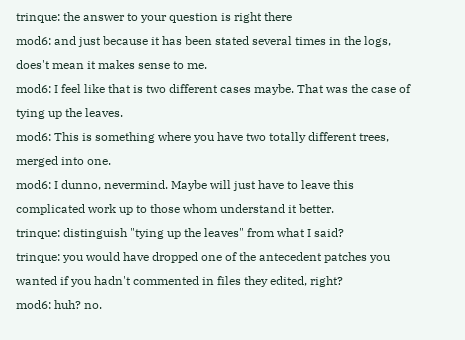trinque: the answer to your question is right there
mod6: and just because it has been stated several times in the logs, does't mean it makes sense to me.
mod6: I feel like that is two different cases maybe. That was the case of tying up the leaves.
mod6: This is something where you have two totally different trees, merged into one.
mod6: I dunno, nevermind. Maybe will just have to leave this complicated work up to those whom understand it better.
trinque: distinguish "tying up the leaves" from what I said?
trinque: you would have dropped one of the antecedent patches you wanted if you hadn't commented in files they edited, right?
mod6: huh? no.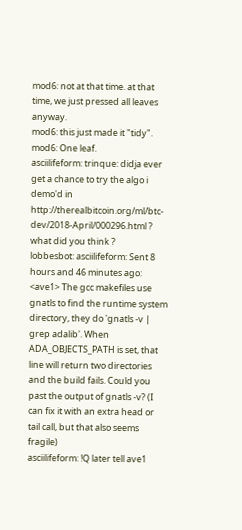mod6: not at that time. at that time, we just pressed all leaves anyway.
mod6: this just made it "tidy".
mod6: One leaf.
asciilifeform: trinque: didja ever get a chance to try the algo i demo'd in http://therealbitcoin.org/ml/btc-dev/2018-April/000296.html ? what did you think ?
lobbesbot: asciilifeform: Sent 8 hours and 46 minutes ago: <ave1> The gcc makefiles use gnatls to find the runtime system directory, they do 'gnatls -v | grep adalib'. When ADA_OBJECTS_PATH is set, that line will return two directories and the build fails. Could you past the output of gnatls -v? (I can fix it with an extra head or tail call, but that also seems fragile)
asciilifeform: !Q later tell ave1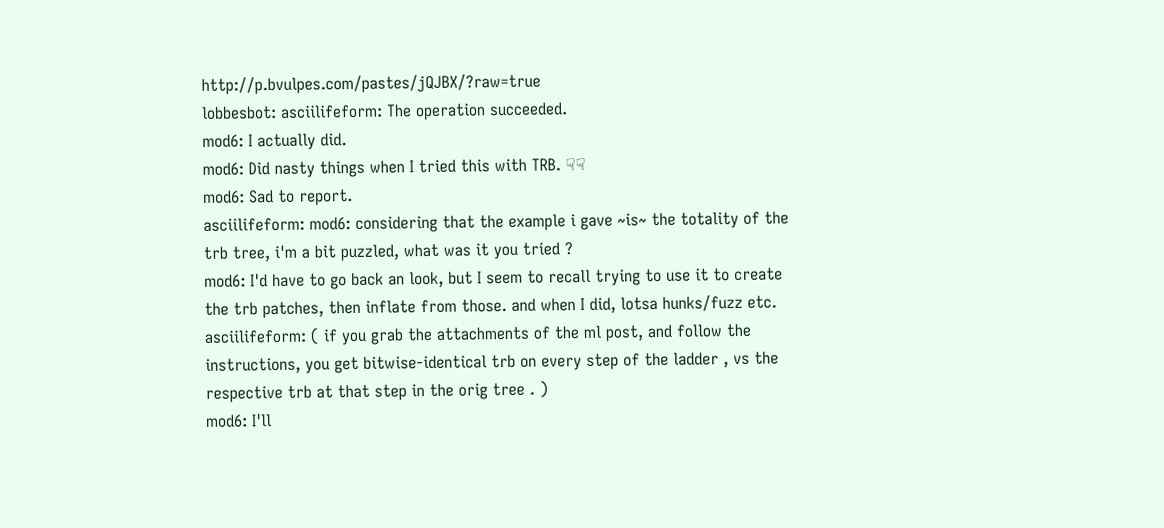http://p.bvulpes.com/pastes/jQJBX/?raw=true
lobbesbot: asciilifeform: The operation succeeded.
mod6: I actually did.
mod6: Did nasty things when I tried this with TRB. ☟☟
mod6: Sad to report.
asciilifeform: mod6: considering that the example i gave ~is~ the totality of the trb tree, i'm a bit puzzled, what was it you tried ?
mod6: I'd have to go back an look, but I seem to recall trying to use it to create the trb patches, then inflate from those. and when I did, lotsa hunks/fuzz etc.
asciilifeform: ( if you grab the attachments of the ml post, and follow the instructions, you get bitwise-identical trb on every step of the ladder , vs the respective trb at that step in the orig tree . )
mod6: I'll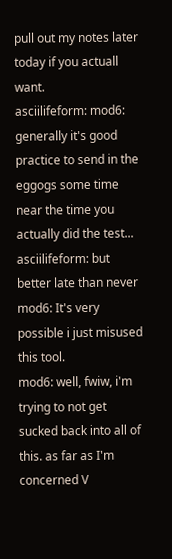pull out my notes later today if you actuall want.
asciilifeform: mod6: generally it's good practice to send in the eggogs some time near the time you actually did the test...
asciilifeform: but better late than never
mod6: It's very possible i just misused this tool.
mod6: well, fwiw, i'm trying to not get sucked back into all of this. as far as I'm concerned V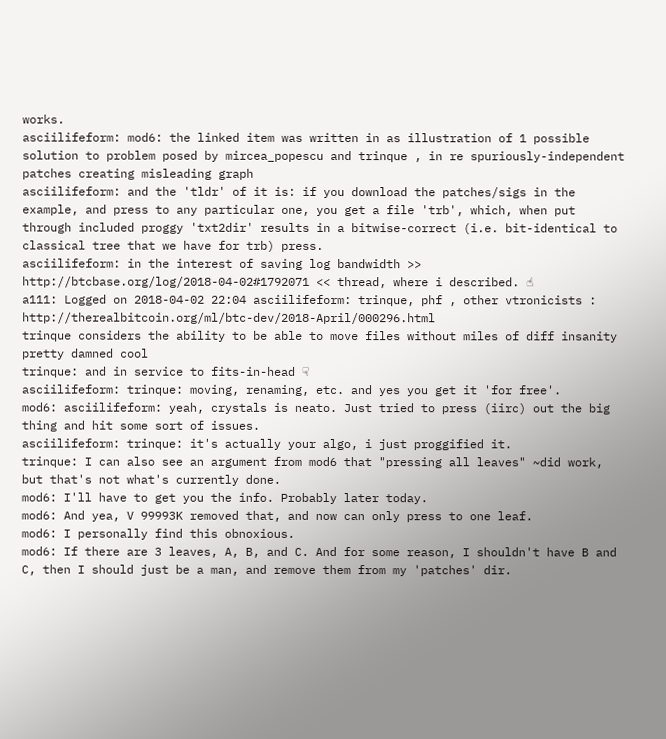works.
asciilifeform: mod6: the linked item was written in as illustration of 1 possible solution to problem posed by mircea_popescu and trinque , in re spuriously-independent patches creating misleading graph
asciilifeform: and the 'tldr' of it is: if you download the patches/sigs in the example, and press to any particular one, you get a file 'trb', which, when put through included proggy 'txt2dir' results in a bitwise-correct (i.e. bit-identical to classical tree that we have for trb) press.
asciilifeform: in the interest of saving log bandwidth >> http://btcbase.org/log/2018-04-02#1792071 << thread, where i described. ☝
a111: Logged on 2018-04-02 22:04 asciilifeform: trinque, phf , other vtronicists : http://therealbitcoin.org/ml/btc-dev/2018-April/000296.html
trinque considers the ability to be able to move files without miles of diff insanity pretty damned cool
trinque: and in service to fits-in-head ☟
asciilifeform: trinque: moving, renaming, etc. and yes you get it 'for free'.
mod6: asciilifeform: yeah, crystals is neato. Just tried to press (iirc) out the big thing and hit some sort of issues.
asciilifeform: trinque: it's actually your algo, i just proggified it.
trinque: I can also see an argument from mod6 that "pressing all leaves" ~did work, but that's not what's currently done.
mod6: I'll have to get you the info. Probably later today.
mod6: And yea, V 99993K removed that, and now can only press to one leaf.
mod6: I personally find this obnoxious.
mod6: If there are 3 leaves, A, B, and C. And for some reason, I shouldn't have B and C, then I should just be a man, and remove them from my 'patches' dir.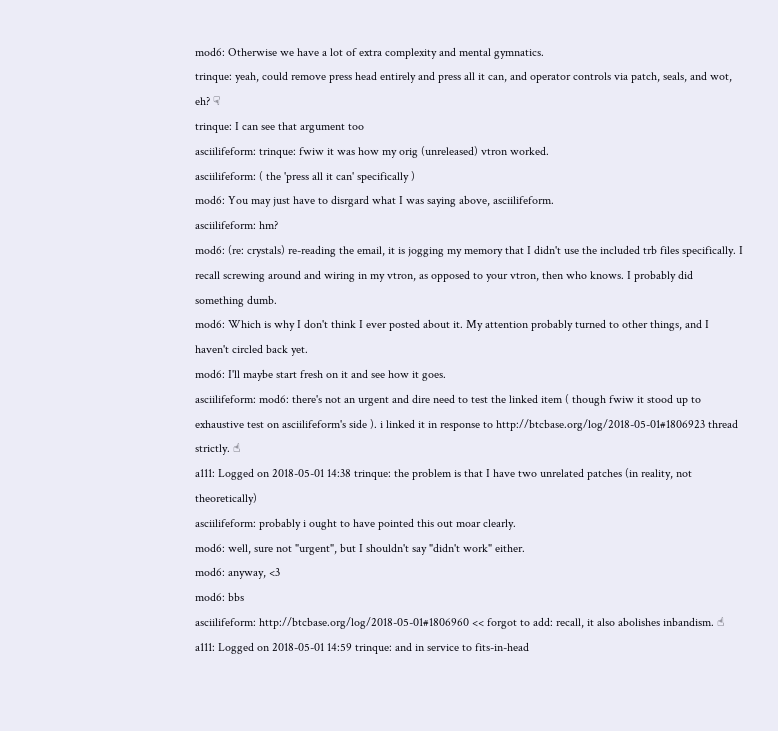mod6: Otherwise we have a lot of extra complexity and mental gymnatics.
trinque: yeah, could remove press head entirely and press all it can, and operator controls via patch, seals, and wot, eh? ☟
trinque: I can see that argument too
asciilifeform: trinque: fwiw it was how my orig (unreleased) vtron worked.
asciilifeform: ( the 'press all it can' specifically )
mod6: You may just have to disrgard what I was saying above, asciilifeform.
asciilifeform: hm?
mod6: (re: crystals) re-reading the email, it is jogging my memory that I didn't use the included trb files specifically. I recall screwing around and wiring in my vtron, as opposed to your vtron, then who knows. I probably did something dumb.
mod6: Which is why I don't think I ever posted about it. My attention probably turned to other things, and I haven't circled back yet.
mod6: I'll maybe start fresh on it and see how it goes.
asciilifeform: mod6: there's not an urgent and dire need to test the linked item ( though fwiw it stood up to exhaustive test on asciilifeform's side ). i linked it in response to http://btcbase.org/log/2018-05-01#1806923 thread strictly. ☝
a111: Logged on 2018-05-01 14:38 trinque: the problem is that I have two unrelated patches (in reality, not theoretically)
asciilifeform: probably i ought to have pointed this out moar clearly.
mod6: well, sure not "urgent", but I shouldn't say "didn't work" either.
mod6: anyway, <3
mod6: bbs
asciilifeform: http://btcbase.org/log/2018-05-01#1806960 << forgot to add: recall, it also abolishes inbandism. ☝
a111: Logged on 2018-05-01 14:59 trinque: and in service to fits-in-head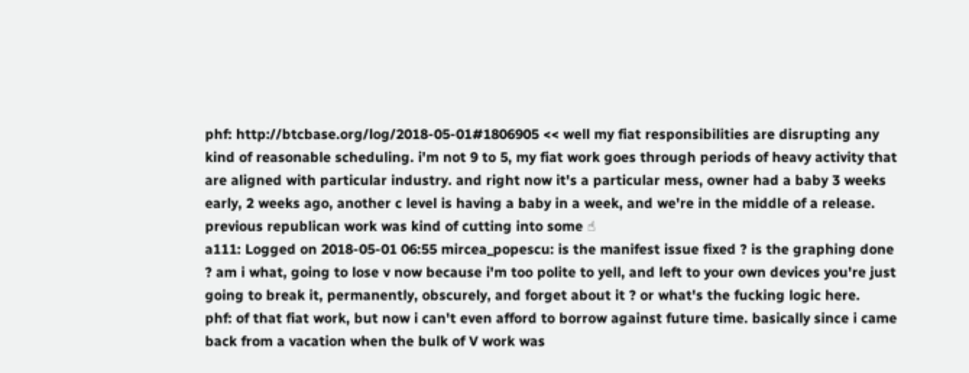phf: http://btcbase.org/log/2018-05-01#1806905 << well my fiat responsibilities are disrupting any kind of reasonable scheduling. i'm not 9 to 5, my fiat work goes through periods of heavy activity that are aligned with particular industry. and right now it's a particular mess, owner had a baby 3 weeks early, 2 weeks ago, another c level is having a baby in a week, and we're in the middle of a release. previous republican work was kind of cutting into some ☝
a111: Logged on 2018-05-01 06:55 mircea_popescu: is the manifest issue fixed ? is the graphing done ? am i what, going to lose v now because i'm too polite to yell, and left to your own devices you're just going to break it, permanently, obscurely, and forget about it ? or what's the fucking logic here.
phf: of that fiat work, but now i can't even afford to borrow against future time. basically since i came back from a vacation when the bulk of V work was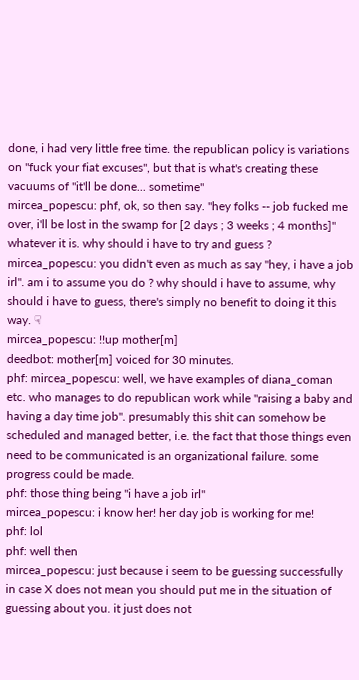done, i had very little free time. the republican policy is variations on "fuck your fiat excuses", but that is what's creating these vacuums of "it'll be done... sometime"
mircea_popescu: phf, ok, so then say. "hey folks -- job fucked me over, i'll be lost in the swamp for [2 days ; 3 weeks ; 4 months]" whatever it is. why should i have to try and guess ?
mircea_popescu: you didn't even as much as say "hey, i have a job irl". am i to assume you do ? why should i have to assume, why should i have to guess, there's simply no benefit to doing it this way. ☟
mircea_popescu: !!up mother[m]
deedbot: mother[m] voiced for 30 minutes.
phf: mircea_popescu: well, we have examples of diana_coman etc. who manages to do republican work while "raising a baby and having a day time job". presumably this shit can somehow be scheduled and managed better, i.e. the fact that those things even need to be communicated is an organizational failure. some progress could be made.
phf: those thing being "i have a job irl"
mircea_popescu: i know her! her day job is working for me!
phf: lol
phf: well then
mircea_popescu: just because i seem to be guessing successfully in case X does not mean you should put me in the situation of guessing about you. it just does not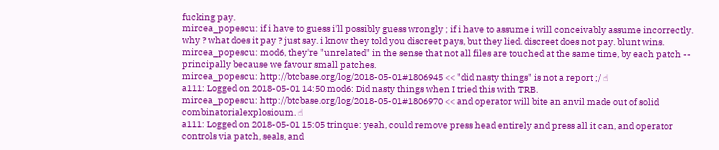fucking pay.
mircea_popescu: if i have to guess i'll possibly guess wrongly ; if i have to assume i will conceivably assume incorrectly. why ? what does it pay ? just say. i know they told you discreet pays, but they lied. discreet does not pay. blunt wins.
mircea_popescu: mod6, they're "unrelated" in the sense that not all files are touched at the same time, by each patch -- principally because we favour small patches.
mircea_popescu: http://btcbase.org/log/2018-05-01#1806945 << "did nasty things" is not a report ;/ ☝
a111: Logged on 2018-05-01 14:50 mod6: Did nasty things when I tried this with TRB.
mircea_popescu: http://btcbase.org/log/2018-05-01#1806970 << and operator will bite an anvil made out of solid combinatorialexplosioum. ☝
a111: Logged on 2018-05-01 15:05 trinque: yeah, could remove press head entirely and press all it can, and operator controls via patch, seals, and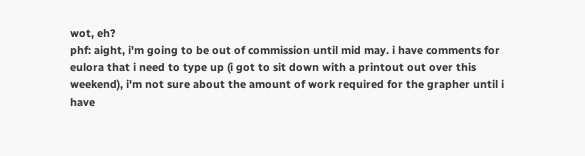wot, eh?
phf: aight, i'm going to be out of commission until mid may. i have comments for eulora that i need to type up (i got to sit down with a printout out over this weekend), i'm not sure about the amount of work required for the grapher until i have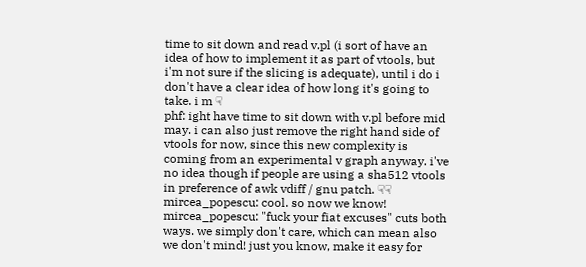time to sit down and read v.pl (i sort of have an idea of how to implement it as part of vtools, but i'm not sure if the slicing is adequate), until i do i don't have a clear idea of how long it's going to take. i m ☟
phf: ight have time to sit down with v.pl before mid may. i can also just remove the right hand side of vtools for now, since this new complexity is coming from an experimental v graph anyway. i've no idea though if people are using a sha512 vtools in preference of awk vdiff / gnu patch. ☟☟
mircea_popescu: cool. so now we know!
mircea_popescu: "fuck your fiat excuses" cuts both ways. we simply don't care, which can mean also we don't mind! just you know, make it easy for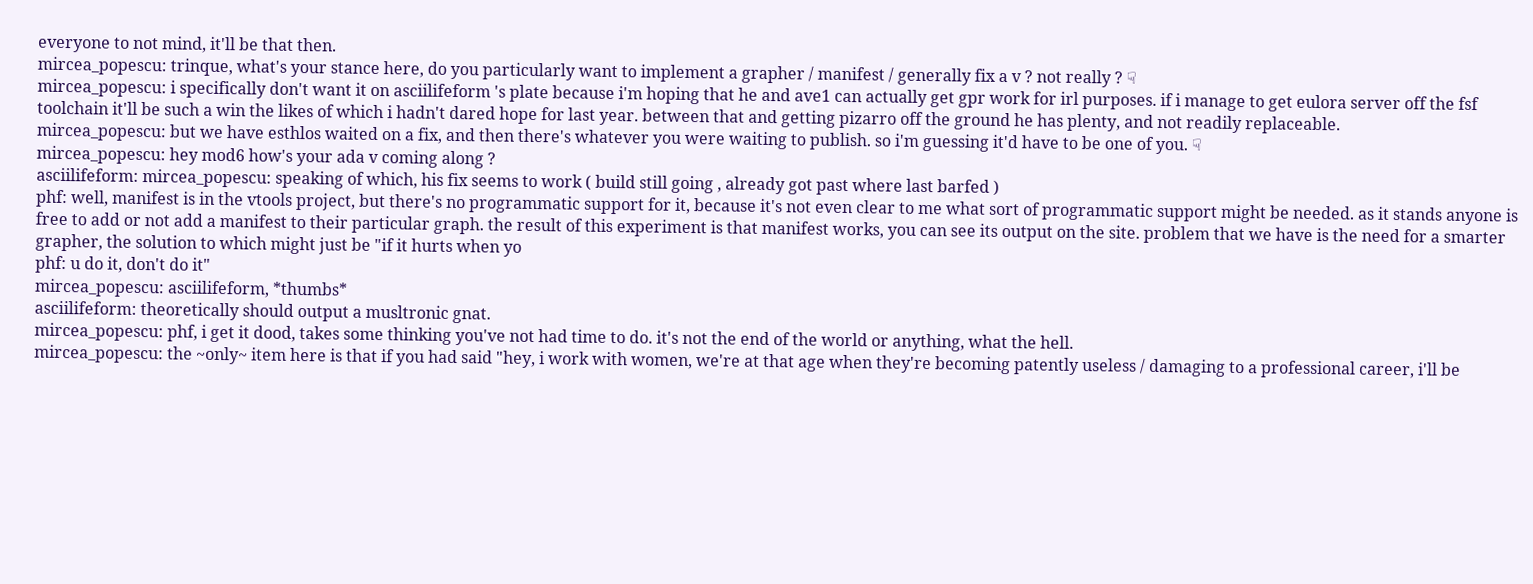everyone to not mind, it'll be that then.
mircea_popescu: trinque, what's your stance here, do you particularly want to implement a grapher / manifest / generally fix a v ? not really ? ☟
mircea_popescu: i specifically don't want it on asciilifeform 's plate because i'm hoping that he and ave1 can actually get gpr work for irl purposes. if i manage to get eulora server off the fsf toolchain it'll be such a win the likes of which i hadn't dared hope for last year. between that and getting pizarro off the ground he has plenty, and not readily replaceable.
mircea_popescu: but we have esthlos waited on a fix, and then there's whatever you were waiting to publish. so i'm guessing it'd have to be one of you. ☟
mircea_popescu: hey mod6 how's your ada v coming along ?
asciilifeform: mircea_popescu: speaking of which, his fix seems to work ( build still going , already got past where last barfed )
phf: well, manifest is in the vtools project, but there's no programmatic support for it, because it's not even clear to me what sort of programmatic support might be needed. as it stands anyone is free to add or not add a manifest to their particular graph. the result of this experiment is that manifest works, you can see its output on the site. problem that we have is the need for a smarter grapher, the solution to which might just be "if it hurts when yo
phf: u do it, don't do it"
mircea_popescu: asciilifeform, *thumbs*
asciilifeform: theoretically should output a musltronic gnat.
mircea_popescu: phf, i get it dood, takes some thinking you've not had time to do. it's not the end of the world or anything, what the hell.
mircea_popescu: the ~only~ item here is that if you had said "hey, i work with women, we're at that age when they're becoming patently useless / damaging to a professional career, i'll be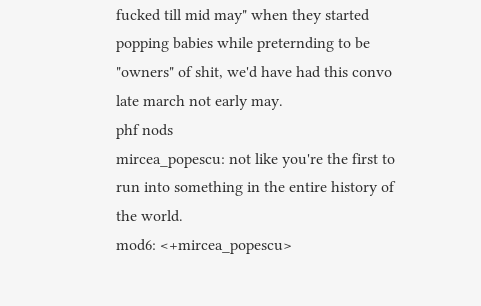fucked till mid may" when they started popping babies while preternding to be "owners" of shit, we'd have had this convo late march not early may.
phf nods
mircea_popescu: not like you're the first to run into something in the entire history of the world.
mod6: <+mircea_popescu>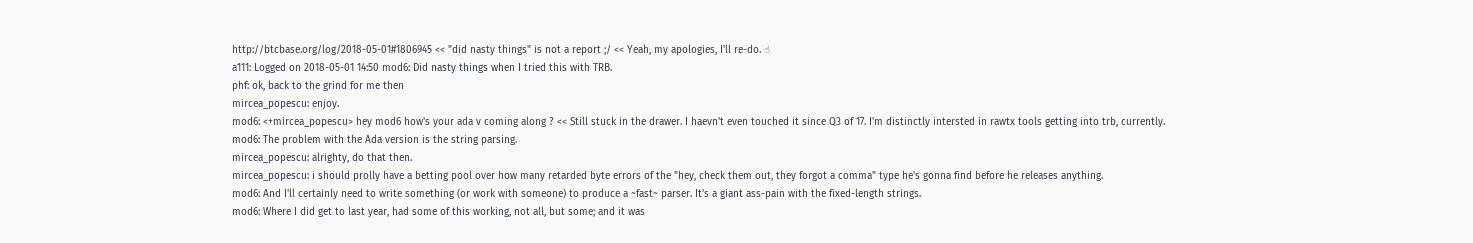http://btcbase.org/log/2018-05-01#1806945 << "did nasty things" is not a report ;/ << Yeah, my apologies, I'll re-do. ☝
a111: Logged on 2018-05-01 14:50 mod6: Did nasty things when I tried this with TRB.
phf: ok, back to the grind for me then
mircea_popescu: enjoy.
mod6: <+mircea_popescu> hey mod6 how's your ada v coming along ? << Still stuck in the drawer. I haevn't even touched it since Q3 of 17. I'm distinctly intersted in rawtx tools getting into trb, currently.
mod6: The problem with the Ada version is the string parsing.
mircea_popescu: alrighty, do that then.
mircea_popescu: i should prolly have a betting pool over how many retarded byte errors of the "hey, check them out, they forgot a comma" type he's gonna find before he releases anything.
mod6: And I'll certainly need to write something (or work with someone) to produce a ~fast~ parser. It's a giant ass-pain with the fixed-length strings.
mod6: Where I did get to last year, had some of this working, not all, but some; and it was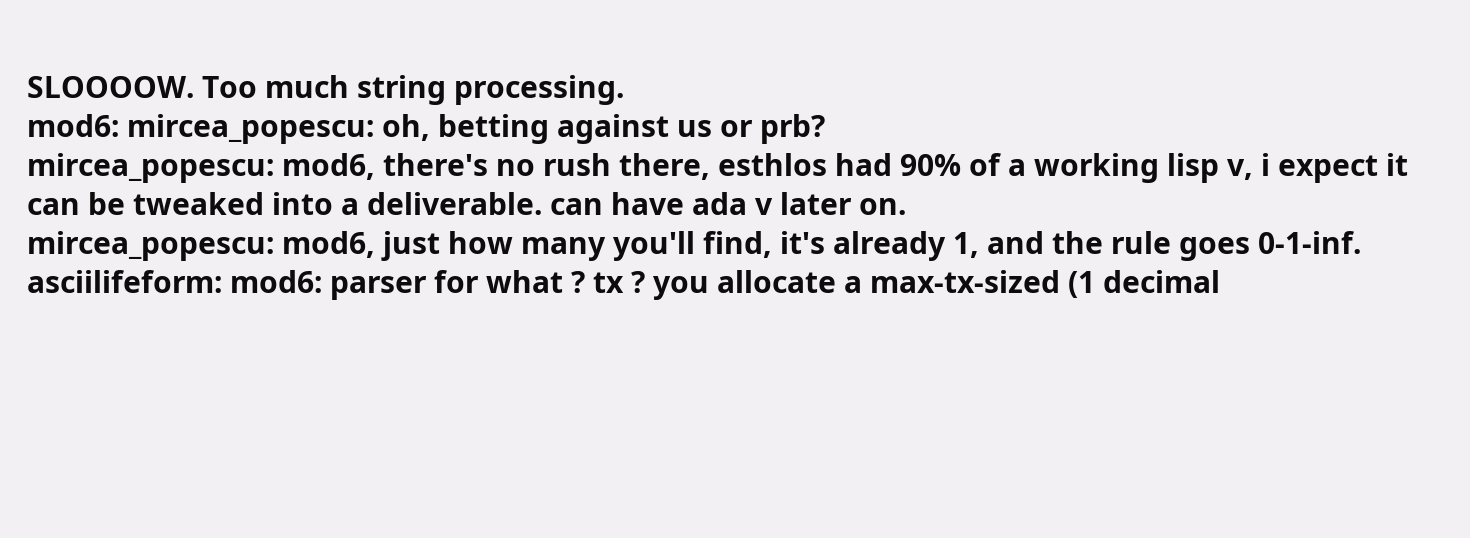SLOOOOW. Too much string processing.
mod6: mircea_popescu: oh, betting against us or prb?
mircea_popescu: mod6, there's no rush there, esthlos had 90% of a working lisp v, i expect it can be tweaked into a deliverable. can have ada v later on.
mircea_popescu: mod6, just how many you'll find, it's already 1, and the rule goes 0-1-inf.
asciilifeform: mod6: parser for what ? tx ? you allocate a max-tx-sized (1 decimal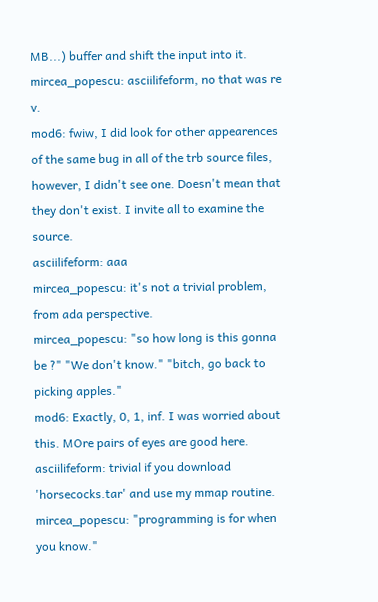MB...) buffer and shift the input into it.
mircea_popescu: asciilifeform, no that was re v.
mod6: fwiw, I did look for other appearences of the same bug in all of the trb source files, however, I didn't see one. Doesn't mean that they don't exist. I invite all to examine the source.
asciilifeform: aaa
mircea_popescu: it's not a trivial problem, from ada perspective.
mircea_popescu: "so how long is this gonna be ?" "We don't know." "bitch, go back to picking apples."
mod6: Exactly, 0, 1, inf. I was worried about this. MOre pairs of eyes are good here.
asciilifeform: trivial if you download 'horsecocks.tar' and use my mmap routine.
mircea_popescu: "programming is for when you know."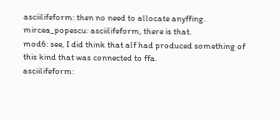asciilifeform: then no need to allocate anyffing.
mircea_popescu: asciilifeform, there is that.
mod6: see, I did think that alf had produced something of this kind that was connected to ffa.
asciilifeform: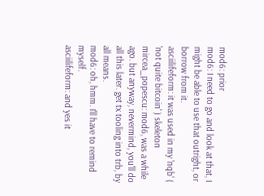mod6: prior
mod6: I need to go and look at that, I might be able to use that outright, or borrow from it.
asciilifeform: it was used in my 'nqb' ( 'not quite bitcoin' ) skeleton
mircea_popescu: mod6, was a while ago. but anyway, nevermind, you'll do all this later. get tx tooling into trb, by all means.
mod6: oh, hmm. I'll have to remind myself.
asciilifeform: and yes it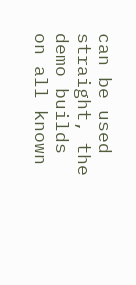can be used straight, the demo builds on all known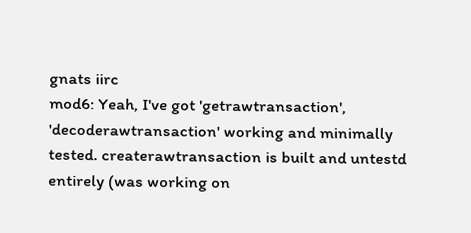gnats iirc
mod6: Yeah, I've got 'getrawtransaction', 'decoderawtransaction' working and minimally tested. createrawtransaction is built and untestd entirely (was working on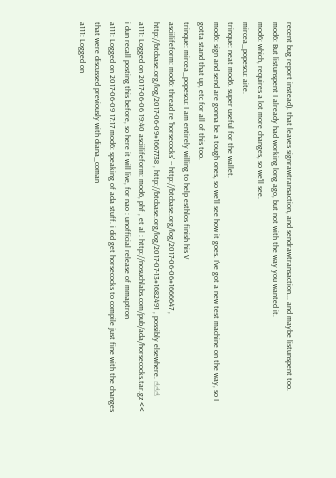recent bug report instead). that leaves signrawtransaction, and sendrawtransaction... and maybe listunspent too.
mod6: But listunspent I already had working long ago, but not with the way you wanted it.
mod6: which, requires a lot more changes, so we'll see.
mircea_popescu: aite.
trinque: neat mod6. super useful for the wallet.
mod6: sign and send are gonna be a tough ones, so we'll see how it goes. I've got a new test machine on the way, so I gotta stand that up, etc for all of this too.
trinque: mircea_popescu: I am entirely willing to help esthlos finish his V
asciilifeform: mod6: thread re 'horsecocks' -- http://btcbase.org/log/2017-06-06#1666647 , http://btcbase.org/log/2017-06-09#1667738 , http://btcbase.org/log/2017-07-13#1682491 , possibly elsewhere. ☝☝☝
a111: Logged on 2017-06-06 19:40 asciilifeform: mod6, phf , et al : http://nosuchlabs.com/pub/ada/horsecocks.tar.gz << i dun recall posting this before, so here it will live, for nao : unofficial release of mmaptron
a111: Logged on 2017-06-09 17:17 mod6: speaking of ada stuff. i did get horsecocks to compile just fine with the changes that were discussed previously with diana_coman
a111: Logged on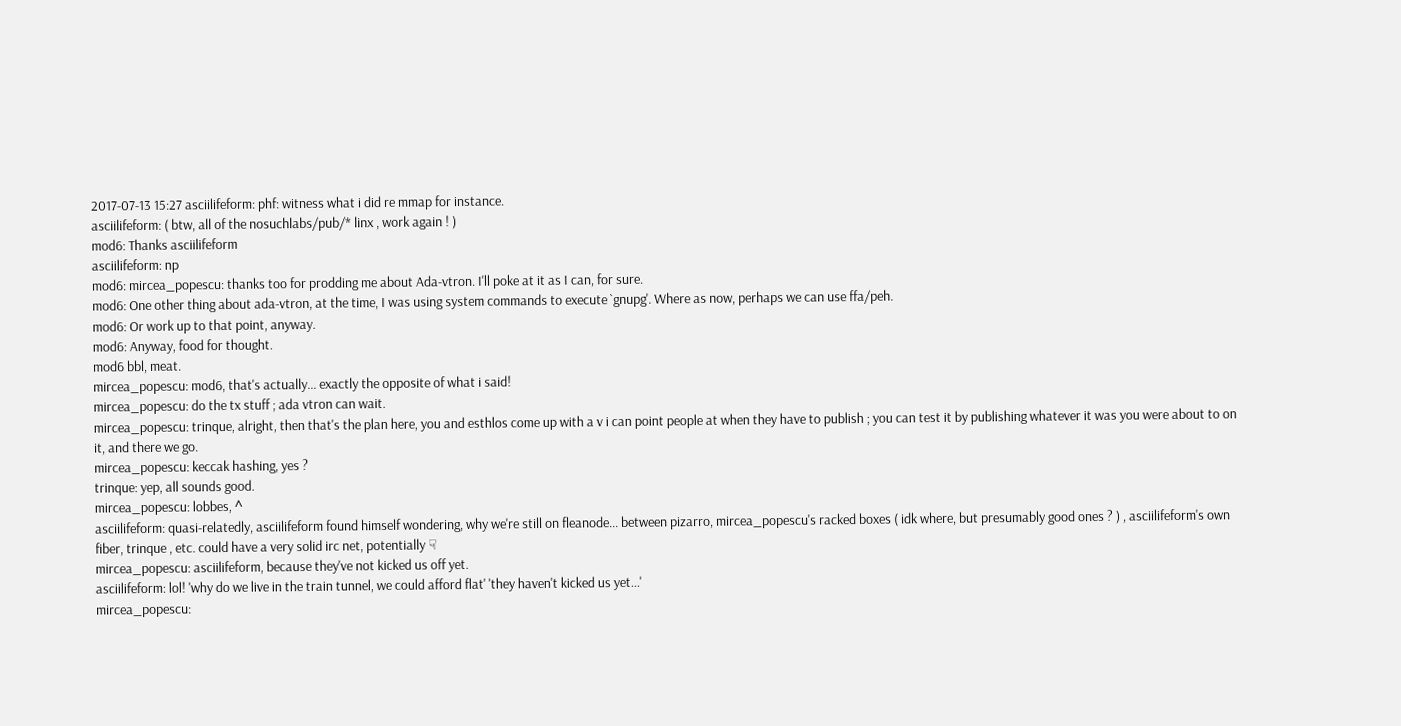2017-07-13 15:27 asciilifeform: phf: witness what i did re mmap for instance.
asciilifeform: ( btw, all of the nosuchlabs/pub/* linx , work again ! )
mod6: Thanks asciilifeform
asciilifeform: np
mod6: mircea_popescu: thanks too for prodding me about Ada-vtron. I'll poke at it as I can, for sure.
mod6: One other thing about ada-vtron, at the time, I was using system commands to execute `gnupg'. Where as now, perhaps we can use ffa/peh.
mod6: Or work up to that point, anyway.
mod6: Anyway, food for thought.
mod6 bbl, meat.
mircea_popescu: mod6, that's actually... exactly the opposite of what i said!
mircea_popescu: do the tx stuff ; ada vtron can wait.
mircea_popescu: trinque, alright, then that's the plan here, you and esthlos come up with a v i can point people at when they have to publish ; you can test it by publishing whatever it was you were about to on it, and there we go.
mircea_popescu: keccak hashing, yes ?
trinque: yep, all sounds good.
mircea_popescu: lobbes, ^
asciilifeform: quasi-relatedly, asciilifeform found himself wondering, why we're still on fleanode... between pizarro, mircea_popescu's racked boxes ( idk where, but presumably good ones ? ) , asciilifeform's own fiber, trinque , etc. could have a very solid irc net, potentially ☟
mircea_popescu: asciilifeform, because they've not kicked us off yet.
asciilifeform: lol! 'why do we live in the train tunnel, we could afford flat' 'they haven't kicked us yet...'
mircea_popescu: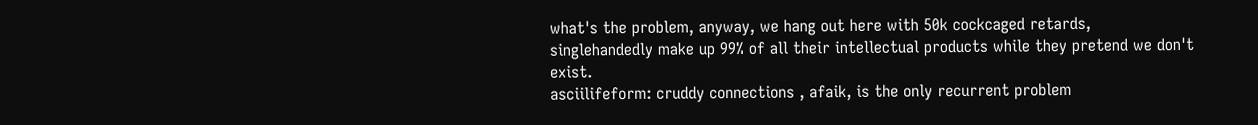what's the problem, anyway, we hang out here with 50k cockcaged retards, singlehandedly make up 99% of all their intellectual products while they pretend we don't exist.
asciilifeform: cruddy connections , afaik, is the only recurrent problem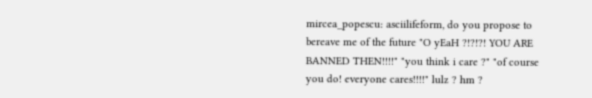mircea_popescu: asciilifeform, do you propose to bereave me of the future "O yEaH ?!?!?! YOU ARE BANNED THEN!!!!" "you think i care ?" "of course you do! everyone cares!!!!" lulz ? hm ?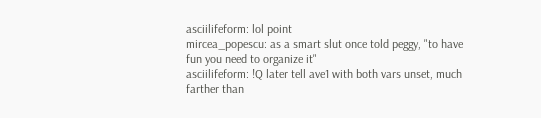asciilifeform: lol point
mircea_popescu: as a smart slut once told peggy, "to have fun you need to organize it"
asciilifeform: !Q later tell ave1 with both vars unset, much farther than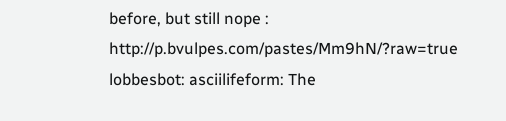before, but still nope : http://p.bvulpes.com/pastes/Mm9hN/?raw=true
lobbesbot: asciilifeform: The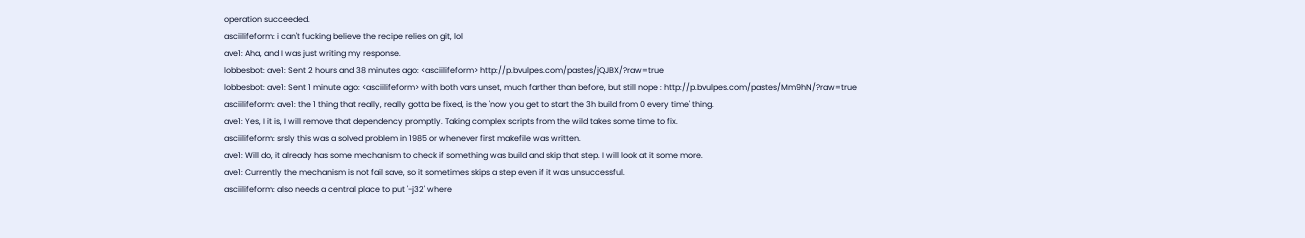operation succeeded.
asciilifeform: i can't fucking believe the recipe relies on git, lol
ave1: Aha, and I was just writing my response.
lobbesbot: ave1: Sent 2 hours and 38 minutes ago: <asciilifeform> http://p.bvulpes.com/pastes/jQJBX/?raw=true
lobbesbot: ave1: Sent 1 minute ago: <asciilifeform> with both vars unset, much farther than before, but still nope : http://p.bvulpes.com/pastes/Mm9hN/?raw=true
asciilifeform: ave1: the 1 thing that really, really gotta be fixed, is the 'now you get to start the 3h build from 0 every time' thing.
ave1: Yes, I it is, I will remove that dependency promptly. Taking complex scripts from the wild takes some time to fix.
asciilifeform: srsly this was a solved problem in 1985 or whenever first makefile was written.
ave1: Will do, it already has some mechanism to check if something was build and skip that step. I will look at it some more.
ave1: Currently the mechanism is not fail save, so it sometimes skips a step even if it was unsuccessful.
asciilifeform: also needs a central place to put '-j32' where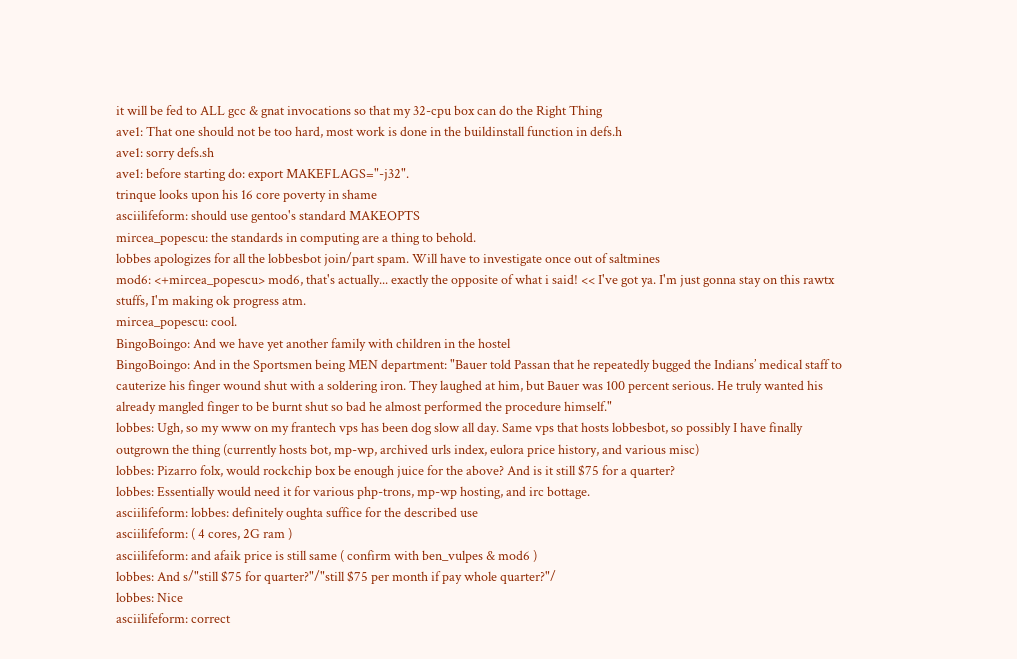it will be fed to ALL gcc & gnat invocations so that my 32-cpu box can do the Right Thing
ave1: That one should not be too hard, most work is done in the buildinstall function in defs.h
ave1: sorry defs.sh
ave1: before starting do: export MAKEFLAGS="-j32".
trinque looks upon his 16 core poverty in shame
asciilifeform: should use gentoo's standard MAKEOPTS
mircea_popescu: the standards in computing are a thing to behold.
lobbes apologizes for all the lobbesbot join/part spam. Will have to investigate once out of saltmines
mod6: <+mircea_popescu> mod6, that's actually... exactly the opposite of what i said! << I've got ya. I'm just gonna stay on this rawtx stuffs, I'm making ok progress atm.
mircea_popescu: cool.
BingoBoingo: And we have yet another family with children in the hostel
BingoBoingo: And in the Sportsmen being MEN department: "Bauer told Passan that he repeatedly bugged the Indians’ medical staff to cauterize his finger wound shut with a soldering iron. They laughed at him, but Bauer was 100 percent serious. He truly wanted his already mangled finger to be burnt shut so bad he almost performed the procedure himself."
lobbes: Ugh, so my www on my frantech vps has been dog slow all day. Same vps that hosts lobbesbot, so possibly I have finally outgrown the thing (currently hosts bot, mp-wp, archived urls index, eulora price history, and various misc)
lobbes: Pizarro folx, would rockchip box be enough juice for the above? And is it still $75 for a quarter?
lobbes: Essentially would need it for various php-trons, mp-wp hosting, and irc bottage.
asciilifeform: lobbes: definitely oughta suffice for the described use
asciilifeform: ( 4 cores, 2G ram )
asciilifeform: and afaik price is still same ( confirm with ben_vulpes & mod6 )
lobbes: And s/"still $75 for quarter?"/"still $75 per month if pay whole quarter?"/
lobbes: Nice
asciilifeform: correct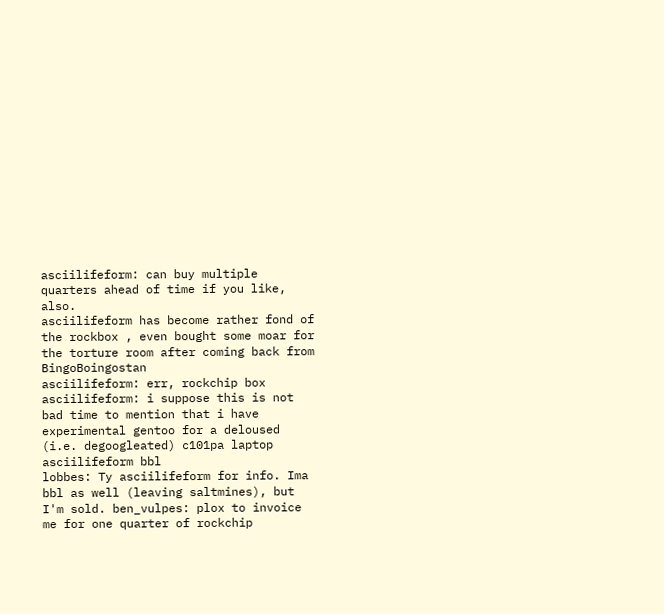asciilifeform: can buy multiple quarters ahead of time if you like, also.
asciilifeform has become rather fond of the rockbox , even bought some moar for the torture room after coming back from BingoBoingostan
asciilifeform: err, rockchip box
asciilifeform: i suppose this is not bad time to mention that i have experimental gentoo for a deloused (i.e. degoogleated) c101pa laptop
asciilifeform bbl
lobbes: Ty asciilifeform for info. Ima bbl as well (leaving saltmines), but I'm sold. ben_vulpes: plox to invoice me for one quarter of rockchip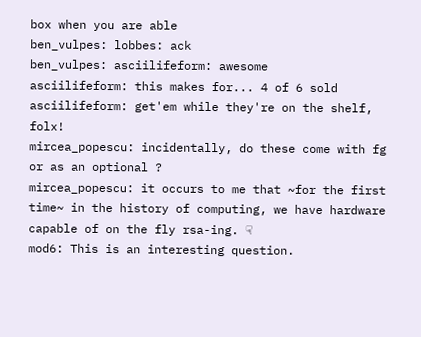box when you are able
ben_vulpes: lobbes: ack
ben_vulpes: asciilifeform: awesome
asciilifeform: this makes for... 4 of 6 sold
asciilifeform: get'em while they're on the shelf, folx!
mircea_popescu: incidentally, do these come with fg or as an optional ?
mircea_popescu: it occurs to me that ~for the first time~ in the history of computing, we have hardware capable of on the fly rsa-ing. ☟
mod6: This is an interesting question.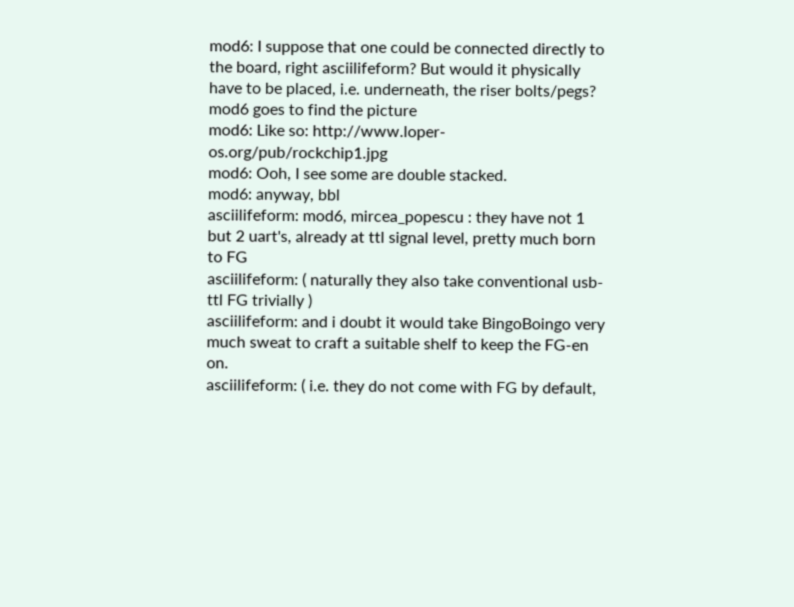mod6: I suppose that one could be connected directly to the board, right asciilifeform? But would it physically have to be placed, i.e. underneath, the riser bolts/pegs?
mod6 goes to find the picture
mod6: Like so: http://www.loper-os.org/pub/rockchip1.jpg
mod6: Ooh, I see some are double stacked.
mod6: anyway, bbl
asciilifeform: mod6, mircea_popescu : they have not 1 but 2 uart's, already at ttl signal level, pretty much born to FG
asciilifeform: ( naturally they also take conventional usb-ttl FG trivially )
asciilifeform: and i doubt it would take BingoBoingo very much sweat to craft a suitable shelf to keep the FG-en on.
asciilifeform: ( i.e. they do not come with FG by default,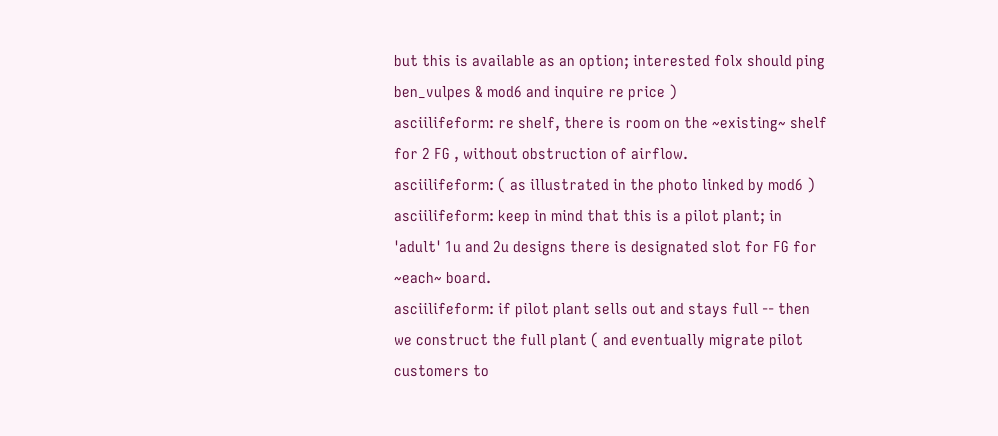but this is available as an option; interested folx should ping ben_vulpes & mod6 and inquire re price )
asciilifeform: re shelf, there is room on the ~existing~ shelf for 2 FG , without obstruction of airflow.
asciilifeform: ( as illustrated in the photo linked by mod6 )
asciilifeform: keep in mind that this is a pilot plant; in 'adult' 1u and 2u designs there is designated slot for FG for ~each~ board.
asciilifeform: if pilot plant sells out and stays full -- then we construct the full plant ( and eventually migrate pilot customers to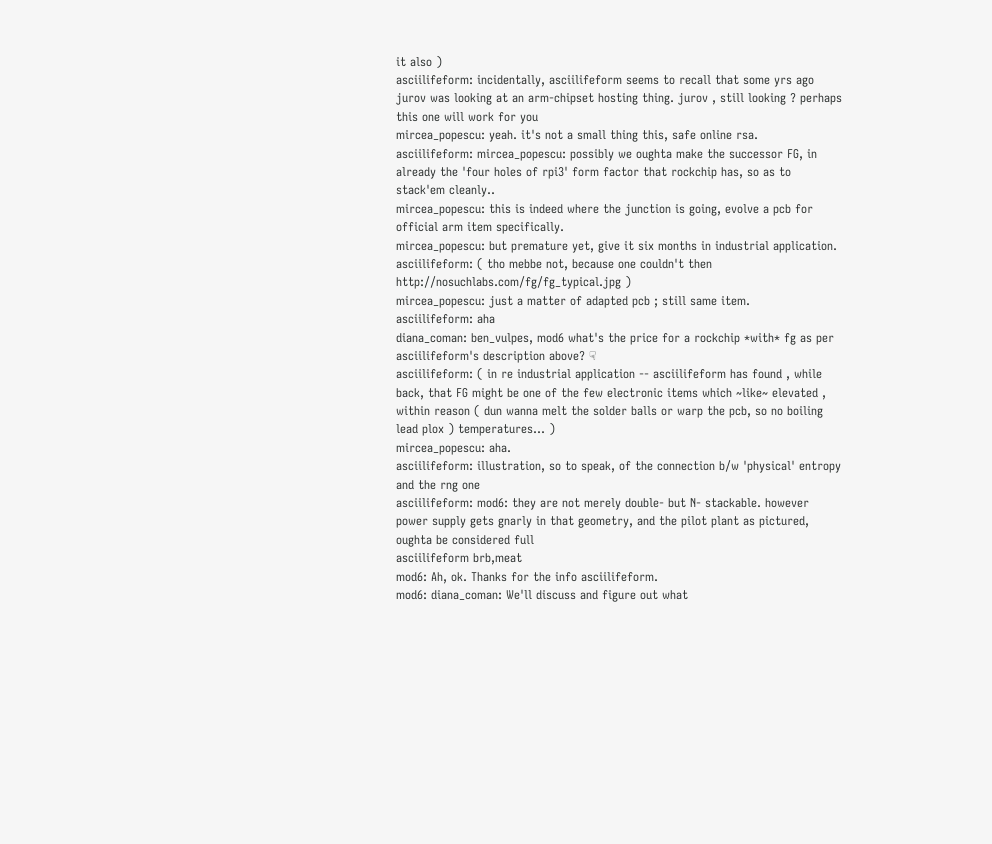it also )
asciilifeform: incidentally, asciilifeform seems to recall that some yrs ago jurov was looking at an arm-chipset hosting thing. jurov , still looking ? perhaps this one will work for you
mircea_popescu: yeah. it's not a small thing this, safe online rsa.
asciilifeform: mircea_popescu: possibly we oughta make the successor FG, in already the 'four holes of rpi3' form factor that rockchip has, so as to stack'em cleanly..
mircea_popescu: this is indeed where the junction is going, evolve a pcb for official arm item specifically.
mircea_popescu: but premature yet, give it six months in industrial application.
asciilifeform: ( tho mebbe not, because one couldn't then http://nosuchlabs.com/fg/fg_typical.jpg )
mircea_popescu: just a matter of adapted pcb ; still same item.
asciilifeform: aha
diana_coman: ben_vulpes, mod6 what's the price for a rockchip *with* fg as per asciilifeform's description above? ☟
asciilifeform: ( in re industrial application -- asciilifeform has found , while back, that FG might be one of the few electronic items which ~like~ elevated , within reason ( dun wanna melt the solder balls or warp the pcb, so no boiling lead plox ) temperatures... )
mircea_popescu: aha.
asciilifeform: illustration, so to speak, of the connection b/w 'physical' entropy and the rng one
asciilifeform: mod6: they are not merely double- but N- stackable. however power supply gets gnarly in that geometry, and the pilot plant as pictured, oughta be considered full
asciilifeform brb,meat
mod6: Ah, ok. Thanks for the info asciilifeform.
mod6: diana_coman: We'll discuss and figure out what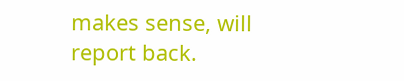makes sense, will report back.